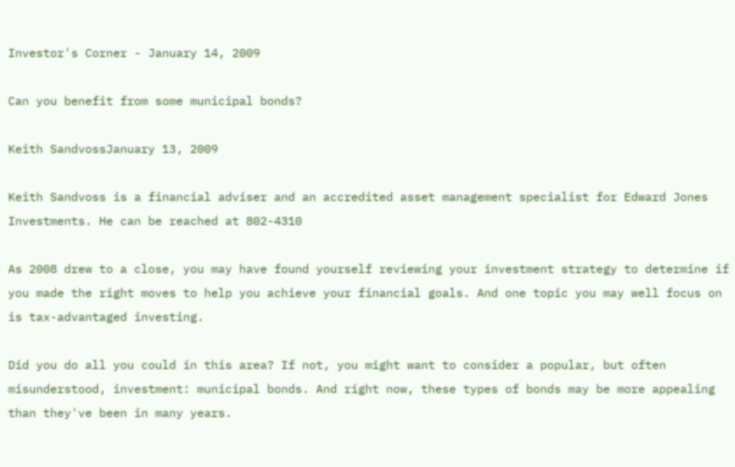Investor's Corner - January 14, 2009

Can you benefit from some municipal bonds?

Keith SandvossJanuary 13, 2009

Keith Sandvoss is a financial adviser and an accredited asset management specialist for Edward Jones Investments. He can be reached at 802-4310

As 2008 drew to a close, you may have found yourself reviewing your investment strategy to determine if you made the right moves to help you achieve your financial goals. And one topic you may well focus on is tax-advantaged investing.

Did you do all you could in this area? If not, you might want to consider a popular, but often misunderstood, investment: municipal bonds. And right now, these types of bonds may be more appealing than they've been in many years.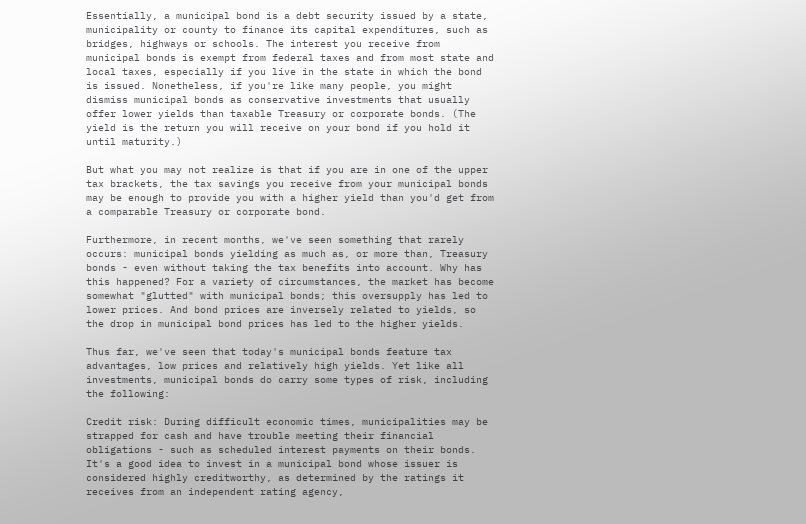Essentially, a municipal bond is a debt security issued by a state, municipality or county to finance its capital expenditures, such as bridges, highways or schools. The interest you receive from municipal bonds is exempt from federal taxes and from most state and local taxes, especially if you live in the state in which the bond is issued. Nonetheless, if you're like many people, you might dismiss municipal bonds as conservative investments that usually offer lower yields than taxable Treasury or corporate bonds. (The yield is the return you will receive on your bond if you hold it until maturity.)

But what you may not realize is that if you are in one of the upper tax brackets, the tax savings you receive from your municipal bonds may be enough to provide you with a higher yield than you'd get from a comparable Treasury or corporate bond.

Furthermore, in recent months, we've seen something that rarely occurs: municipal bonds yielding as much as, or more than, Treasury bonds - even without taking the tax benefits into account. Why has this happened? For a variety of circumstances, the market has become somewhat "glutted" with municipal bonds; this oversupply has led to lower prices. And bond prices are inversely related to yields, so the drop in municipal bond prices has led to the higher yields.

Thus far, we've seen that today's municipal bonds feature tax advantages, low prices and relatively high yields. Yet like all investments, municipal bonds do carry some types of risk, including the following:

Credit risk: During difficult economic times, municipalities may be strapped for cash and have trouble meeting their financial obligations - such as scheduled interest payments on their bonds. It's a good idea to invest in a municipal bond whose issuer is considered highly creditworthy, as determined by the ratings it receives from an independent rating agency,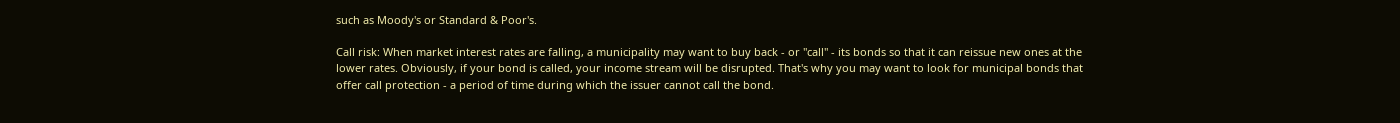such as Moody's or Standard & Poor's.

Call risk: When market interest rates are falling, a municipality may want to buy back - or "call" - its bonds so that it can reissue new ones at the lower rates. Obviously, if your bond is called, your income stream will be disrupted. That's why you may want to look for municipal bonds that offer call protection - a period of time during which the issuer cannot call the bond.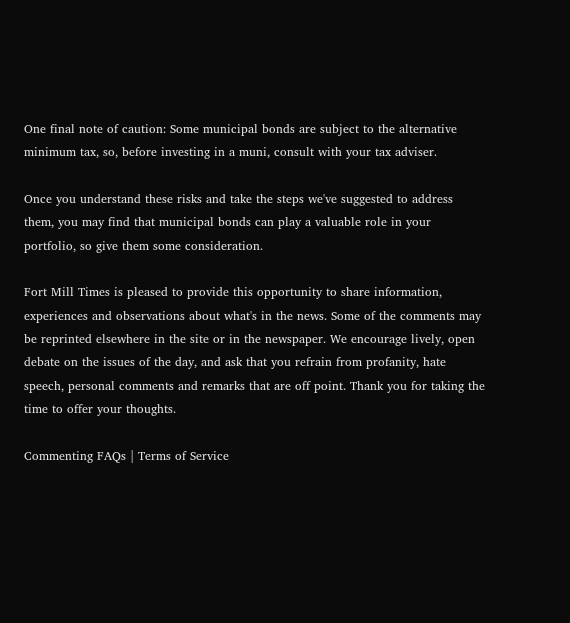One final note of caution: Some municipal bonds are subject to the alternative minimum tax, so, before investing in a muni, consult with your tax adviser.

Once you understand these risks and take the steps we've suggested to address them, you may find that municipal bonds can play a valuable role in your portfolio, so give them some consideration.

Fort Mill Times is pleased to provide this opportunity to share information, experiences and observations about what's in the news. Some of the comments may be reprinted elsewhere in the site or in the newspaper. We encourage lively, open debate on the issues of the day, and ask that you refrain from profanity, hate speech, personal comments and remarks that are off point. Thank you for taking the time to offer your thoughts.

Commenting FAQs | Terms of Service